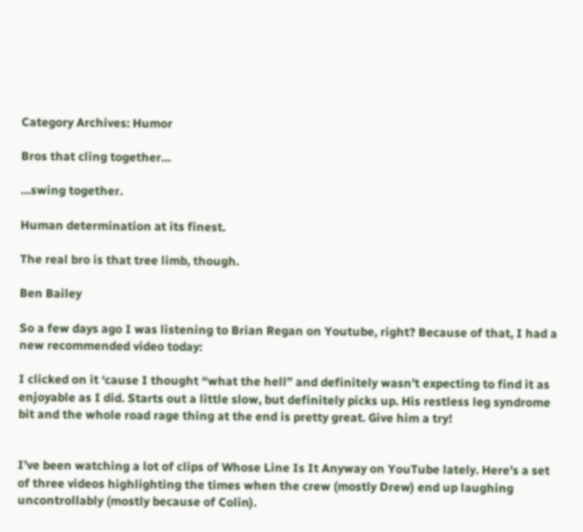Category Archives: Humor

Bros that cling together…

…swing together.

Human determination at its finest.

The real bro is that tree limb, though.

Ben Bailey

So a few days ago I was listening to Brian Regan on Youtube, right? Because of that, I had a new recommended video today:

I clicked on it ‘cause I thought “what the hell” and definitely wasn’t expecting to find it as enjoyable as I did. Starts out a little slow, but definitely picks up. His restless leg syndrome bit and the whole road rage thing at the end is pretty great. Give him a try!


I’ve been watching a lot of clips of Whose Line Is It Anyway on YouTube lately. Here’s a set of three videos highlighting the times when the crew (mostly Drew) end up laughing uncontrollably (mostly because of Colin).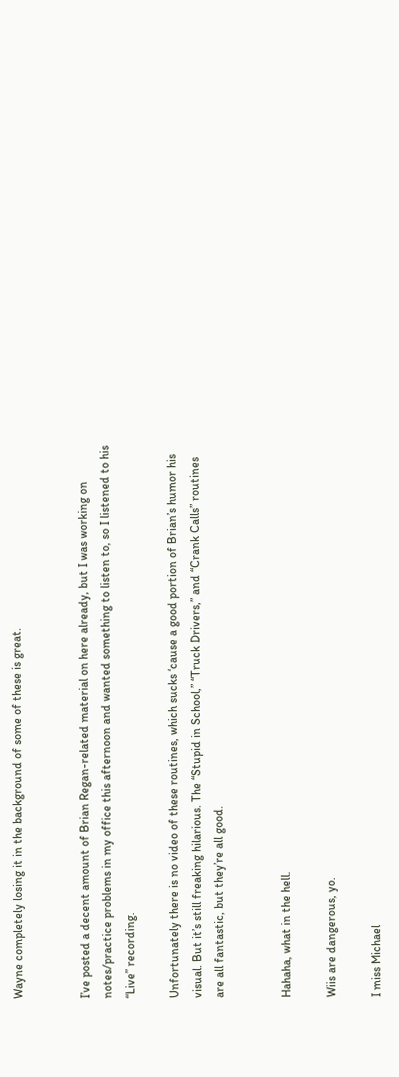Wayne completely losing it in the background of some of these is great.


I’ve posted a decent amount of Brian Regan-related material on here already, but I was working on notes/practice problems in my office this afternoon and wanted something to listen to, so I listened to his “Live” recording.

Unfortunately there is no video of these routines, which sucks ‘cause a good portion of Brian’s humor his visual. But it’s still freaking hilarious. The “Stupid in School,” “Truck Drivers,” and “Crank Calls” routines are all fantastic, but they’re all good.


Hahaha, what in the hell.

Wiis are dangerous, yo.

I miss Michael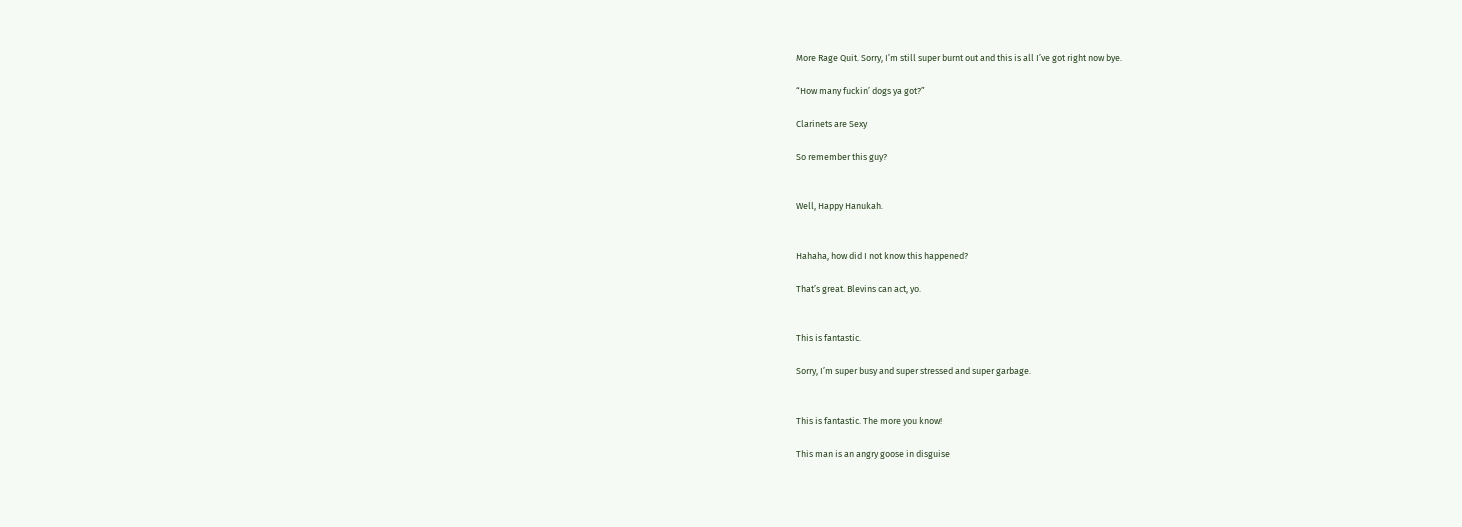More Rage Quit. Sorry, I’m still super burnt out and this is all I’ve got right now bye.

“How many fuckin’ dogs ya got?”

Clarinets are Sexy

So remember this guy?


Well, Happy Hanukah.


Hahaha, how did I not know this happened?

That’s great. Blevins can act, yo.


This is fantastic.

Sorry, I’m super busy and super stressed and super garbage.


This is fantastic. The more you know!

This man is an angry goose in disguise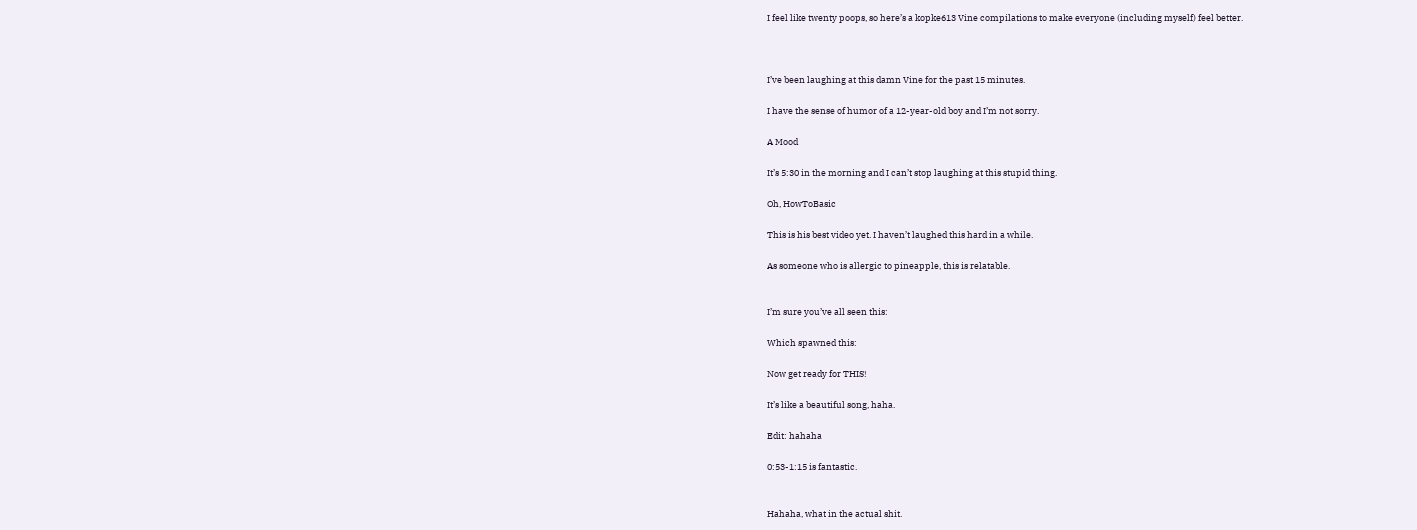I feel like twenty poops, so here’s a kopke613 Vine compilations to make everyone (including myself) feel better.



I’ve been laughing at this damn Vine for the past 15 minutes.

I have the sense of humor of a 12-year-old boy and I’m not sorry.

A Mood

It’s 5:30 in the morning and I can’t stop laughing at this stupid thing.

Oh, HowToBasic

This is his best video yet. I haven’t laughed this hard in a while.

As someone who is allergic to pineapple, this is relatable.


I’m sure you’ve all seen this:

Which spawned this:

Now get ready for THIS!

It’s like a beautiful song, haha.

Edit: hahaha

0:53-1:15 is fantastic.


Hahaha, what in the actual shit.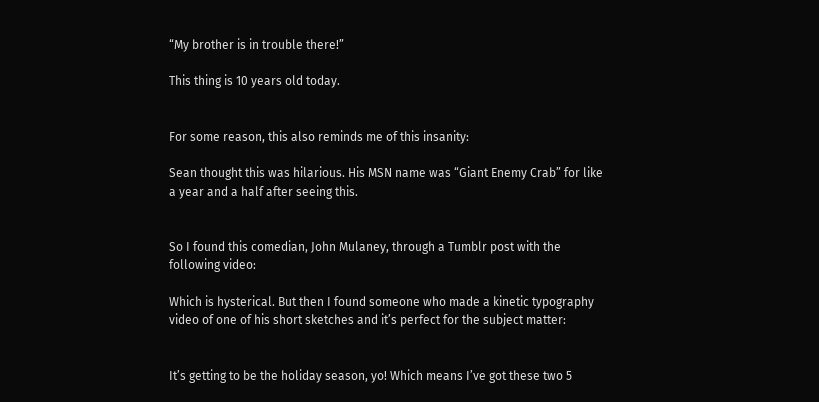“My brother is in trouble there!”

This thing is 10 years old today.


For some reason, this also reminds me of this insanity:

Sean thought this was hilarious. His MSN name was “Giant Enemy Crab” for like a year and a half after seeing this.


So I found this comedian, John Mulaney, through a Tumblr post with the following video:

Which is hysterical. But then I found someone who made a kinetic typography video of one of his short sketches and it’s perfect for the subject matter:


It’s getting to be the holiday season, yo! Which means I’ve got these two 5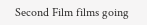Second Film films going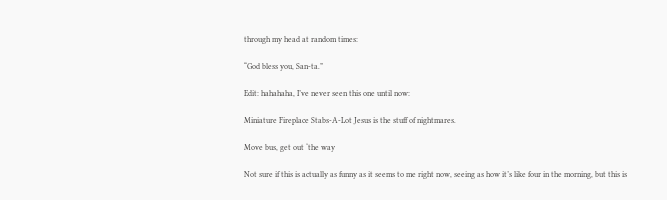through my head at random times:

“God bless you, San-ta.”

Edit: hahahaha, I’ve never seen this one until now:

Miniature Fireplace Stabs-A-Lot Jesus is the stuff of nightmares.

Move bus, get out ‘the way

Not sure if this is actually as funny as it seems to me right now, seeing as how it’s like four in the morning, but this is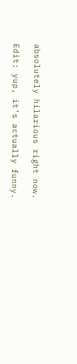absolutely hilarious right now.

Edit: yup, it’s actually funny.